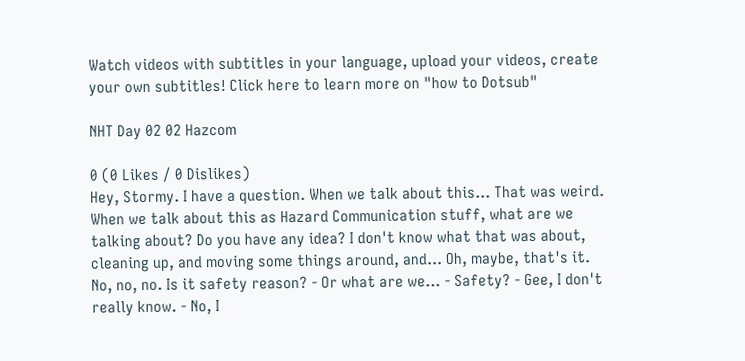Watch videos with subtitles in your language, upload your videos, create your own subtitles! Click here to learn more on "how to Dotsub"

NHT Day 02 02 Hazcom

0 (0 Likes / 0 Dislikes)
Hey, Stormy. I have a question. When we talk about this... That was weird. When we talk about this as Hazard Communication stuff, what are we talking about? Do you have any idea? I don't know what that was about, cleaning up, and moving some things around, and... Oh, maybe, that's it. No, no, no. Is it safety reason? - Or what are we... - Safety? - Gee, I don't really know. - No, I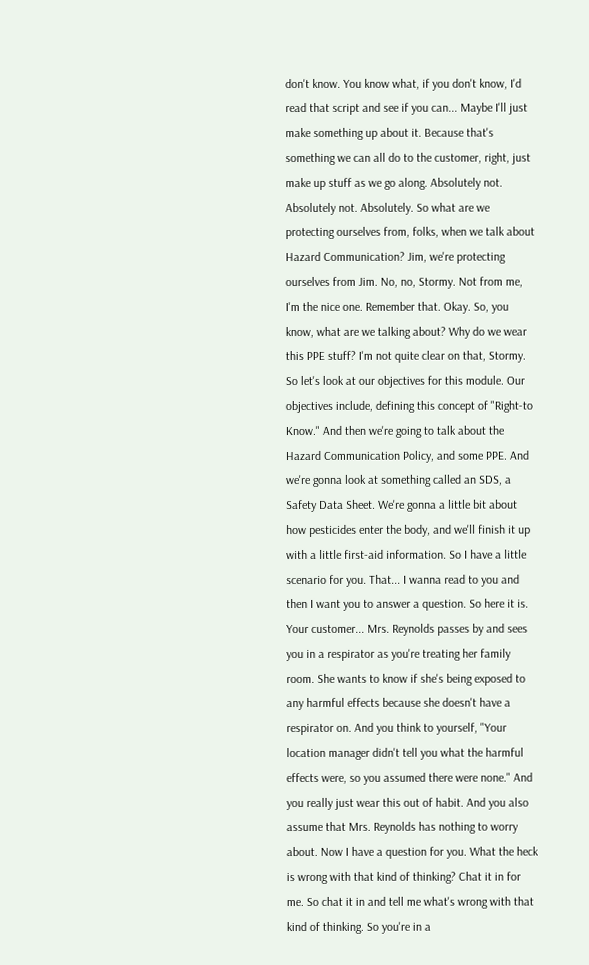don't know. You know what, if you don't know, I'd read that script and see if you can... Maybe I'll just make something up about it. Because that's something we can all do to the customer, right, just make up stuff as we go along. Absolutely not. Absolutely not. Absolutely. So what are we protecting ourselves from, folks, when we talk about Hazard Communication? Jim, we're protecting ourselves from Jim. No, no, Stormy. Not from me, I'm the nice one. Remember that. Okay. So, you know, what are we talking about? Why do we wear this PPE stuff? I'm not quite clear on that, Stormy. So let's look at our objectives for this module. Our objectives include, defining this concept of "Right-to Know." And then we're going to talk about the Hazard Communication Policy, and some PPE. And we're gonna look at something called an SDS, a Safety Data Sheet. We're gonna a little bit about how pesticides enter the body, and we'll finish it up with a little first-aid information. So I have a little scenario for you. That... I wanna read to you and then I want you to answer a question. So here it is. Your customer... Mrs. Reynolds passes by and sees you in a respirator as you're treating her family room. She wants to know if she's being exposed to any harmful effects because she doesn't have a respirator on. And you think to yourself, "Your location manager didn't tell you what the harmful effects were, so you assumed there were none." And you really just wear this out of habit. And you also assume that Mrs. Reynolds has nothing to worry about. Now I have a question for you. What the heck is wrong with that kind of thinking? Chat it in for me. So chat it in and tell me what's wrong with that kind of thinking. So you're in a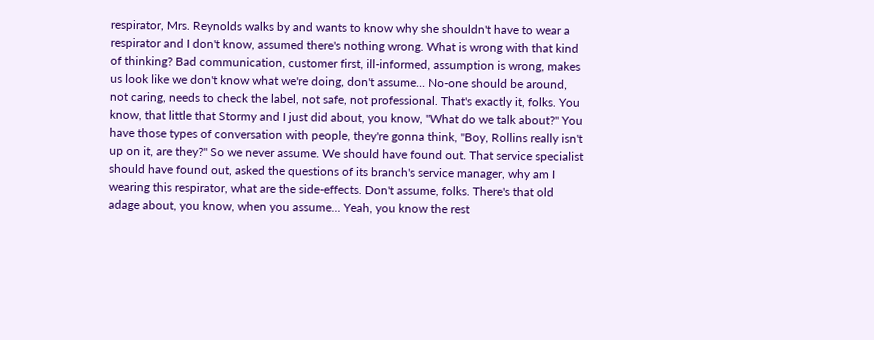respirator, Mrs. Reynolds walks by and wants to know why she shouldn't have to wear a respirator and I don't know, assumed there's nothing wrong. What is wrong with that kind of thinking? Bad communication, customer first, ill-informed, assumption is wrong, makes us look like we don't know what we're doing, don't assume... No-one should be around, not caring, needs to check the label, not safe, not professional. That's exactly it, folks. You know, that little that Stormy and I just did about, you know, "What do we talk about?" You have those types of conversation with people, they're gonna think, "Boy, Rollins really isn't up on it, are they?" So we never assume. We should have found out. That service specialist should have found out, asked the questions of its branch's service manager, why am I wearing this respirator, what are the side-effects. Don't assume, folks. There's that old adage about, you know, when you assume... Yeah, you know the rest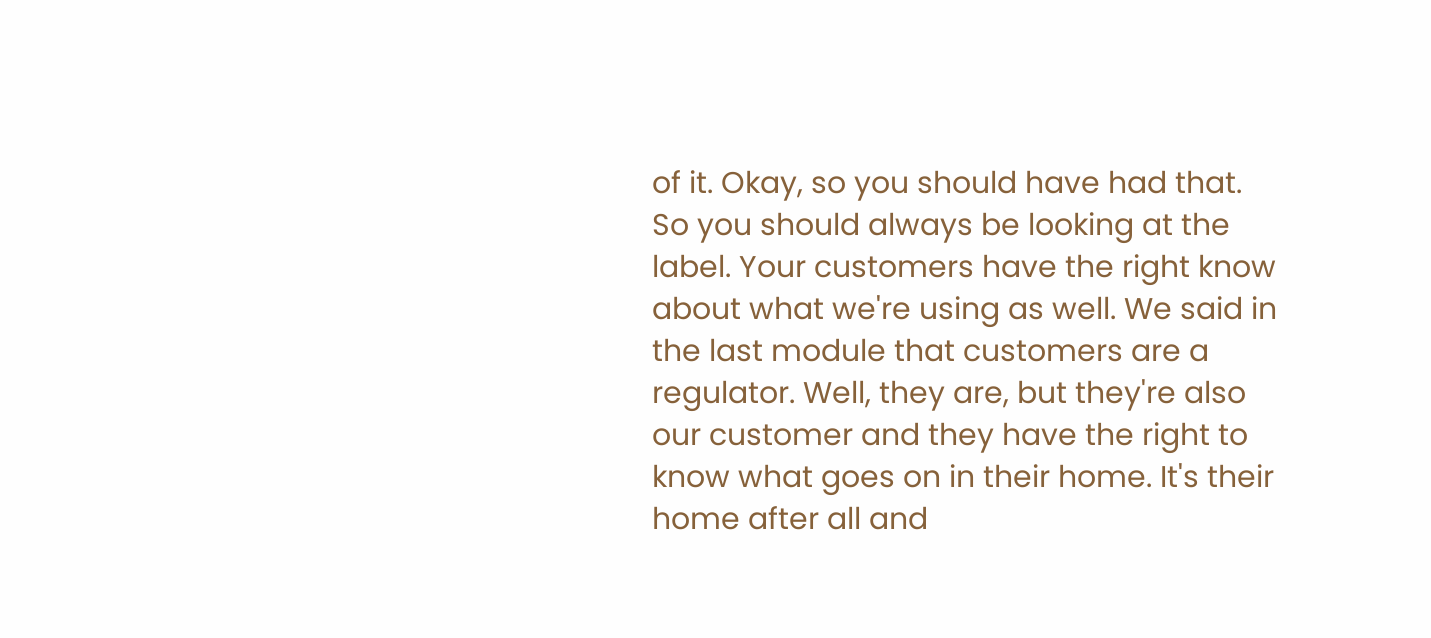of it. Okay, so you should have had that. So you should always be looking at the label. Your customers have the right know about what we're using as well. We said in the last module that customers are a regulator. Well, they are, but they're also our customer and they have the right to know what goes on in their home. It's their home after all and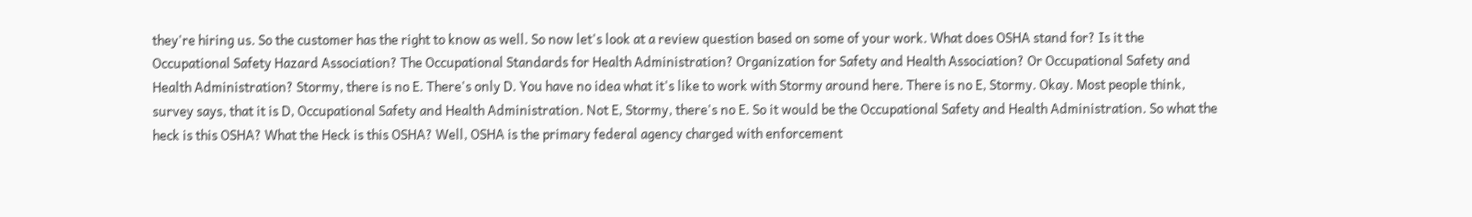they're hiring us. So the customer has the right to know as well. So now let's look at a review question based on some of your work. What does OSHA stand for? Is it the Occupational Safety Hazard Association? The Occupational Standards for Health Administration? Organization for Safety and Health Association? Or Occupational Safety and Health Administration? Stormy, there is no E. There's only D. You have no idea what it's like to work with Stormy around here. There is no E, Stormy. Okay. Most people think, survey says, that it is D, Occupational Safety and Health Administration. Not E, Stormy, there's no E. So it would be the Occupational Safety and Health Administration. So what the heck is this OSHA? What the Heck is this OSHA? Well, OSHA is the primary federal agency charged with enforcement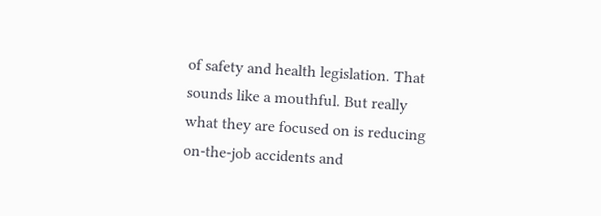of safety and health legislation. That sounds like a mouthful. But really what they are focused on is reducing on-the-job accidents and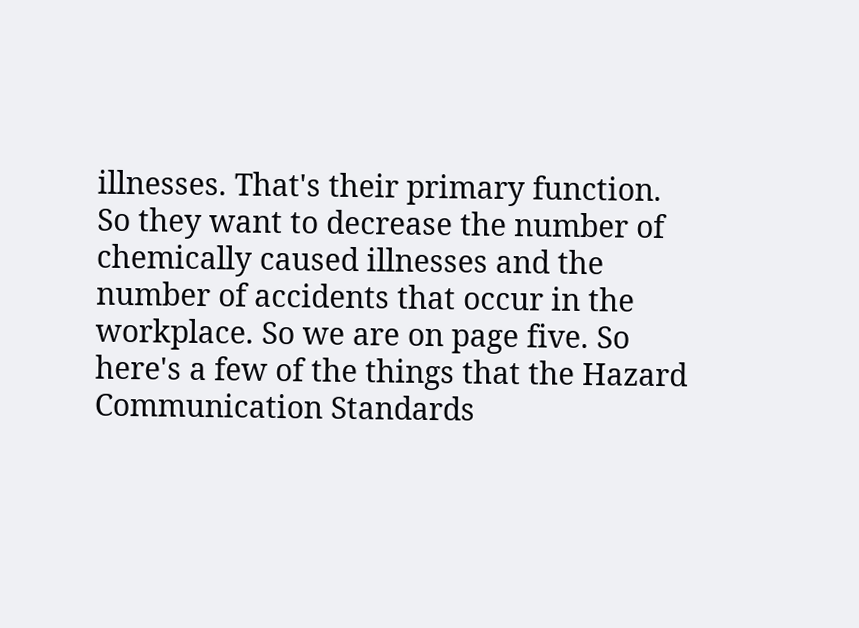illnesses. That's their primary function. So they want to decrease the number of chemically caused illnesses and the number of accidents that occur in the workplace. So we are on page five. So here's a few of the things that the Hazard Communication Standards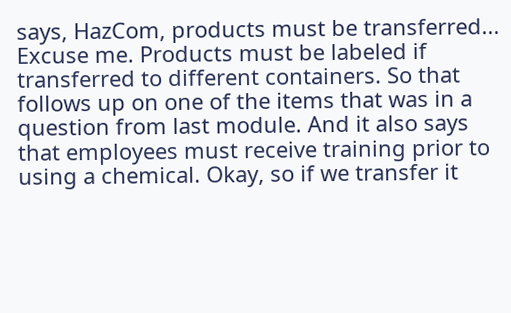says, HazCom, products must be transferred... Excuse me. Products must be labeled if transferred to different containers. So that follows up on one of the items that was in a question from last module. And it also says that employees must receive training prior to using a chemical. Okay, so if we transfer it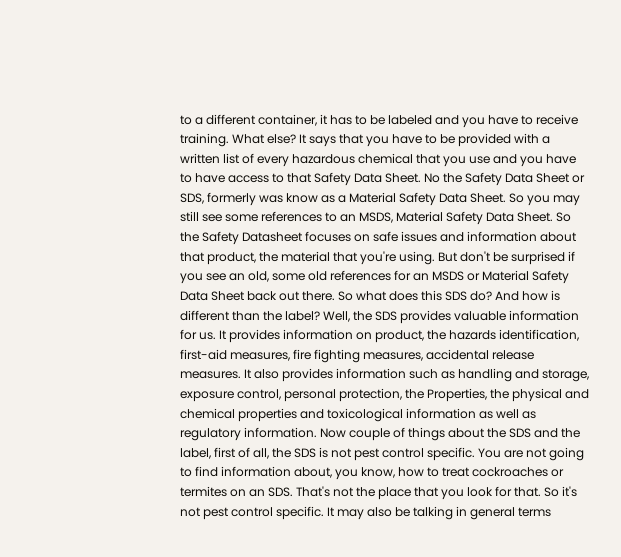to a different container, it has to be labeled and you have to receive training. What else? It says that you have to be provided with a written list of every hazardous chemical that you use and you have to have access to that Safety Data Sheet. No the Safety Data Sheet or SDS, formerly was know as a Material Safety Data Sheet. So you may still see some references to an MSDS, Material Safety Data Sheet. So the Safety Datasheet focuses on safe issues and information about that product, the material that you're using. But don't be surprised if you see an old, some old references for an MSDS or Material Safety Data Sheet back out there. So what does this SDS do? And how is different than the label? Well, the SDS provides valuable information for us. It provides information on product, the hazards identification, first-aid measures, fire fighting measures, accidental release measures. It also provides information such as handling and storage, exposure control, personal protection, the Properties, the physical and chemical properties and toxicological information as well as regulatory information. Now couple of things about the SDS and the label, first of all, the SDS is not pest control specific. You are not going to find information about, you know, how to treat cockroaches or termites on an SDS. That's not the place that you look for that. So it's not pest control specific. It may also be talking in general terms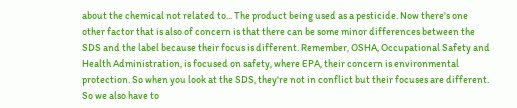about the chemical not related to... The product being used as a pesticide. Now there's one other factor that is also of concern is that there can be some minor differences between the SDS and the label because their focus is different. Remember, OSHA, Occupational Safety and Health Administration, is focused on safety, where EPA, their concern is environmental protection. So when you look at the SDS, they're not in conflict but their focuses are different. So we also have to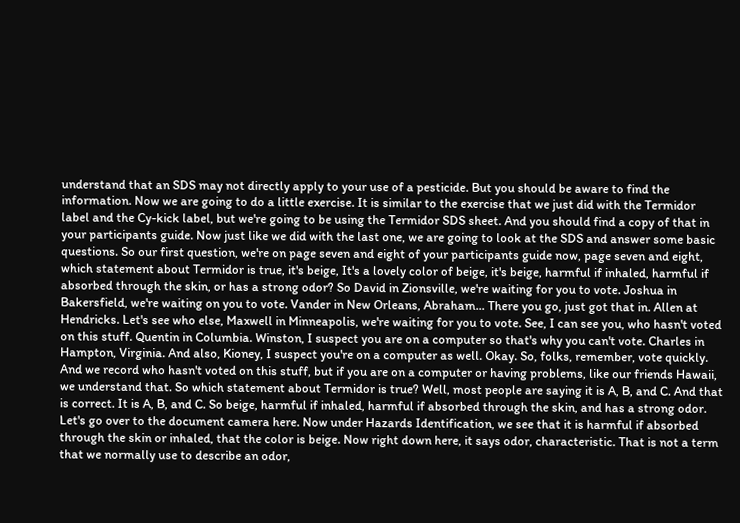understand that an SDS may not directly apply to your use of a pesticide. But you should be aware to find the information. Now we are going to do a little exercise. It is similar to the exercise that we just did with the Termidor label and the Cy-kick label, but we're going to be using the Termidor SDS sheet. And you should find a copy of that in your participants guide. Now just like we did with the last one, we are going to look at the SDS and answer some basic questions. So our first question, we're on page seven and eight of your participants guide now, page seven and eight, which statement about Termidor is true, it's beige, It's a lovely color of beige, it's beige, harmful if inhaled, harmful if absorbed through the skin, or has a strong odor? So David in Zionsville, we're waiting for you to vote. Joshua in Bakersfield, we're waiting on you to vote. Vander in New Orleans, Abraham... There you go, just got that in. Allen at Hendricks. Let's see who else, Maxwell in Minneapolis, we're waiting for you to vote. See, I can see you, who hasn't voted on this stuff. Quentin in Columbia. Winston, I suspect you are on a computer so that's why you can't vote. Charles in Hampton, Virginia. And also, Kioney, I suspect you're on a computer as well. Okay. So, folks, remember, vote quickly. And we record who hasn't voted on this stuff, but if you are on a computer or having problems, like our friends Hawaii, we understand that. So which statement about Termidor is true? Well, most people are saying it is A, B, and C. And that is correct. It is A, B, and C. So beige, harmful if inhaled, harmful if absorbed through the skin, and has a strong odor. Let's go over to the document camera here. Now under Hazards Identification, we see that it is harmful if absorbed through the skin or inhaled, that the color is beige. Now right down here, it says odor, characteristic. That is not a term that we normally use to describe an odor,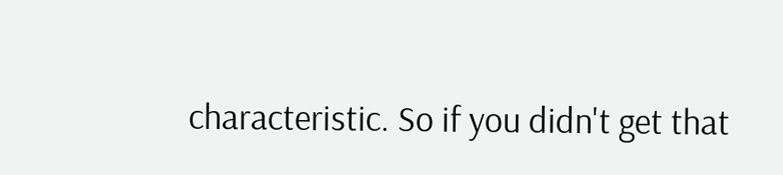characteristic. So if you didn't get that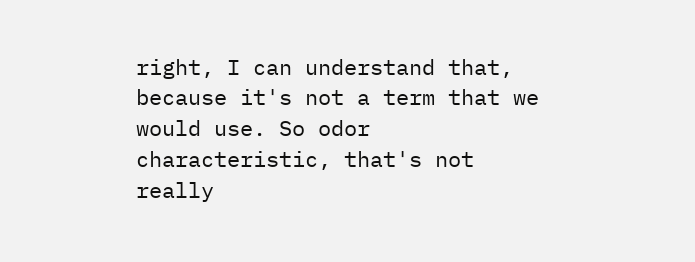right, I can understand that, because it's not a term that we would use. So odor characteristic, that's not really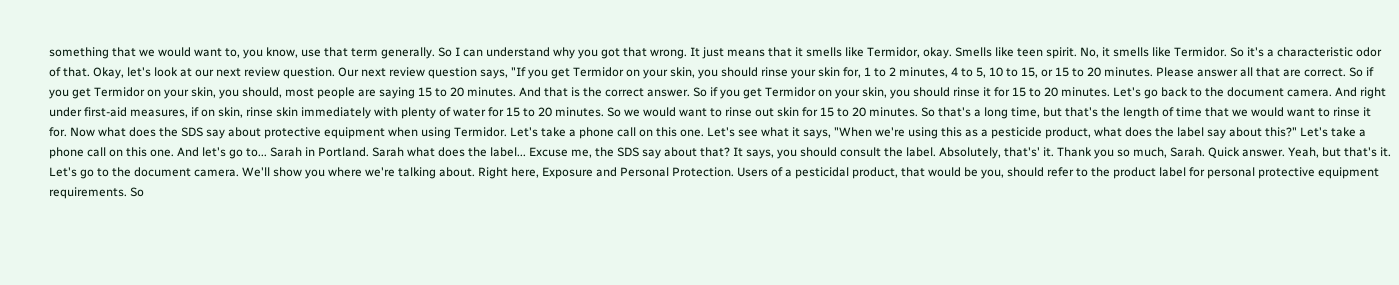something that we would want to, you know, use that term generally. So I can understand why you got that wrong. It just means that it smells like Termidor, okay. Smells like teen spirit. No, it smells like Termidor. So it's a characteristic odor of that. Okay, let's look at our next review question. Our next review question says, "If you get Termidor on your skin, you should rinse your skin for, 1 to 2 minutes, 4 to 5, 10 to 15, or 15 to 20 minutes. Please answer all that are correct. So if you get Termidor on your skin, you should, most people are saying 15 to 20 minutes. And that is the correct answer. So if you get Termidor on your skin, you should rinse it for 15 to 20 minutes. Let's go back to the document camera. And right under first-aid measures, if on skin, rinse skin immediately with plenty of water for 15 to 20 minutes. So we would want to rinse out skin for 15 to 20 minutes. So that's a long time, but that's the length of time that we would want to rinse it for. Now what does the SDS say about protective equipment when using Termidor. Let's take a phone call on this one. Let's see what it says, "When we're using this as a pesticide product, what does the label say about this?" Let's take a phone call on this one. And let's go to... Sarah in Portland. Sarah what does the label... Excuse me, the SDS say about that? It says, you should consult the label. Absolutely, that's' it. Thank you so much, Sarah. Quick answer. Yeah, but that's it. Let's go to the document camera. We'll show you where we're talking about. Right here, Exposure and Personal Protection. Users of a pesticidal product, that would be you, should refer to the product label for personal protective equipment requirements. So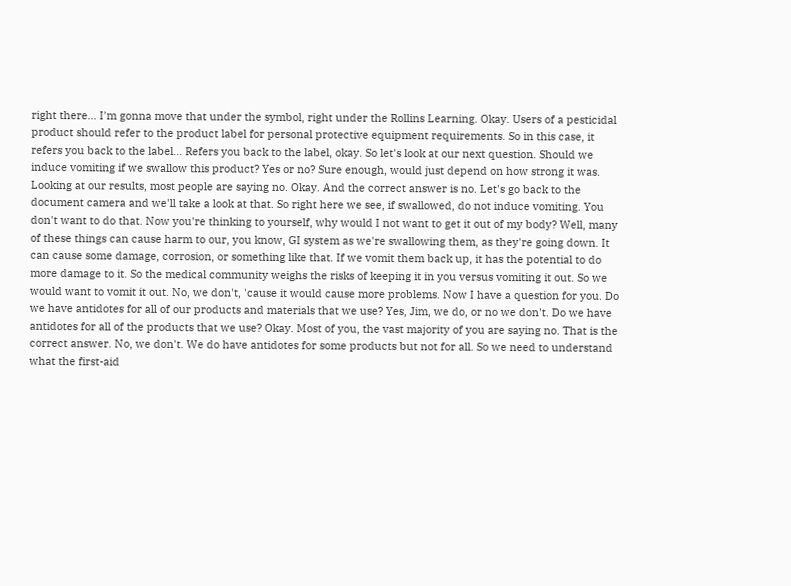right there... I'm gonna move that under the symbol, right under the Rollins Learning. Okay. Users of a pesticidal product should refer to the product label for personal protective equipment requirements. So in this case, it refers you back to the label... Refers you back to the label, okay. So let's look at our next question. Should we induce vomiting if we swallow this product? Yes or no? Sure enough, would just depend on how strong it was. Looking at our results, most people are saying no. Okay. And the correct answer is no. Let's go back to the document camera and we'll take a look at that. So right here we see, if swallowed, do not induce vomiting. You don't want to do that. Now you're thinking to yourself, why would I not want to get it out of my body? Well, many of these things can cause harm to our, you know, GI system as we're swallowing them, as they're going down. It can cause some damage, corrosion, or something like that. If we vomit them back up, it has the potential to do more damage to it. So the medical community weighs the risks of keeping it in you versus vomiting it out. So we would want to vomit it out. No, we don't, 'cause it would cause more problems. Now I have a question for you. Do we have antidotes for all of our products and materials that we use? Yes, Jim, we do, or no we don't. Do we have antidotes for all of the products that we use? Okay. Most of you, the vast majority of you are saying no. That is the correct answer. No, we don't. We do have antidotes for some products but not for all. So we need to understand what the first-aid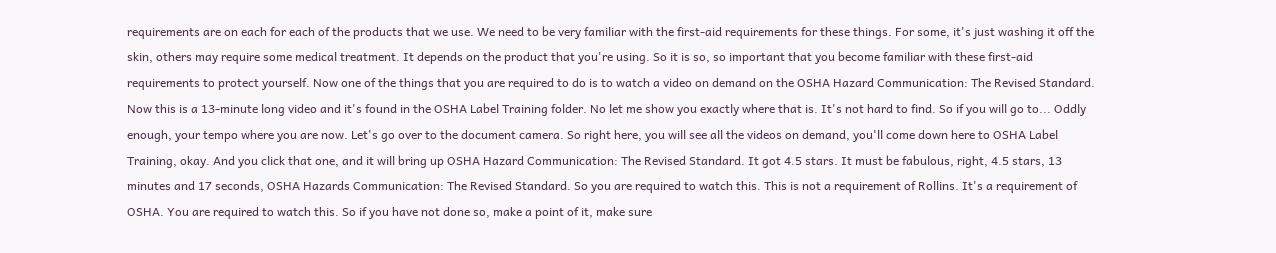requirements are on each for each of the products that we use. We need to be very familiar with the first-aid requirements for these things. For some, it's just washing it off the skin, others may require some medical treatment. It depends on the product that you're using. So it is so, so important that you become familiar with these first-aid requirements to protect yourself. Now one of the things that you are required to do is to watch a video on demand on the OSHA Hazard Communication: The Revised Standard. Now this is a 13-minute long video and it's found in the OSHA Label Training folder. No let me show you exactly where that is. It's not hard to find. So if you will go to... Oddly enough, your tempo where you are now. Let's go over to the document camera. So right here, you will see all the videos on demand, you'll come down here to OSHA Label Training, okay. And you click that one, and it will bring up OSHA Hazard Communication: The Revised Standard. It got 4.5 stars. It must be fabulous, right, 4.5 stars, 13 minutes and 17 seconds, OSHA Hazards Communication: The Revised Standard. So you are required to watch this. This is not a requirement of Rollins. It's a requirement of OSHA. You are required to watch this. So if you have not done so, make a point of it, make sure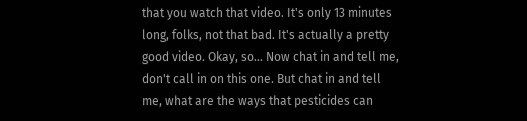that you watch that video. It's only 13 minutes long, folks, not that bad. It's actually a pretty good video. Okay, so... Now chat in and tell me, don't call in on this one. But chat in and tell me, what are the ways that pesticides can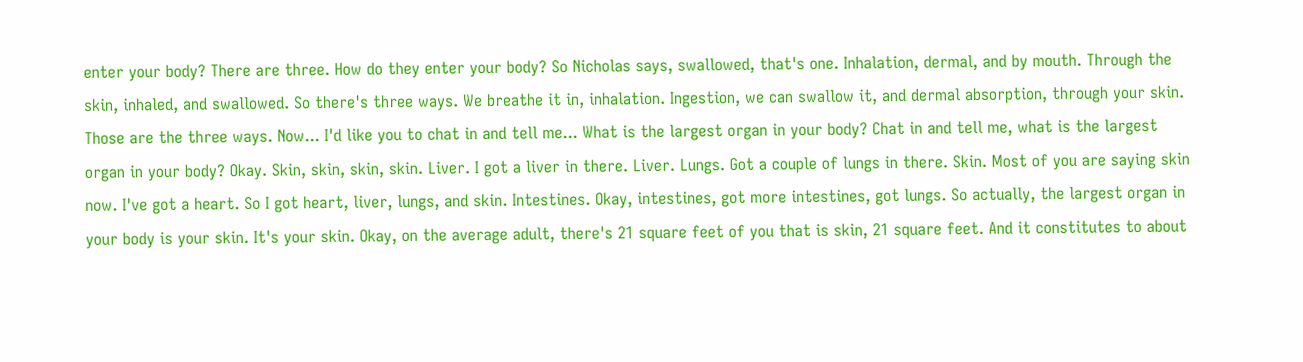enter your body? There are three. How do they enter your body? So Nicholas says, swallowed, that's one. Inhalation, dermal, and by mouth. Through the skin, inhaled, and swallowed. So there's three ways. We breathe it in, inhalation. Ingestion, we can swallow it, and dermal absorption, through your skin. Those are the three ways. Now... I'd like you to chat in and tell me... What is the largest organ in your body? Chat in and tell me, what is the largest organ in your body? Okay. Skin, skin, skin, skin. Liver. I got a liver in there. Liver. Lungs. Got a couple of lungs in there. Skin. Most of you are saying skin now. I've got a heart. So I got heart, liver, lungs, and skin. Intestines. Okay, intestines, got more intestines, got lungs. So actually, the largest organ in your body is your skin. It's your skin. Okay, on the average adult, there's 21 square feet of you that is skin, 21 square feet. And it constitutes to about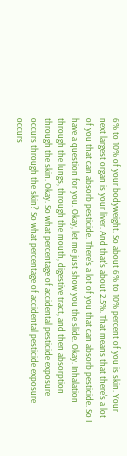6% to 10% of your bodyweight. So about 6% to 10% percent of you is skin. Your next largest organ is your liver. And that's about 2.5%. That means that there's a lot of you that can absorb pesticide. There's a lot of you that can absorb pesticide. So I have a question for you. Okay, let me just show you the slide. Okay. Inhalation through the lungs, through the mouth, digestive tract, and then absorption through the skin. Okay. So what percentage of accidental pesticide exposure occurs through the skin? So what percentage of accidental pesticide exposure occurs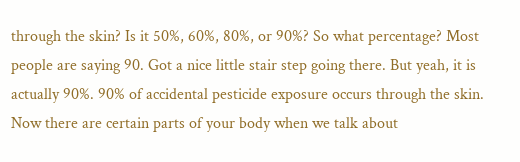through the skin? Is it 50%, 60%, 80%, or 90%? So what percentage? Most people are saying 90. Got a nice little stair step going there. But yeah, it is actually 90%. 90% of accidental pesticide exposure occurs through the skin. Now there are certain parts of your body when we talk about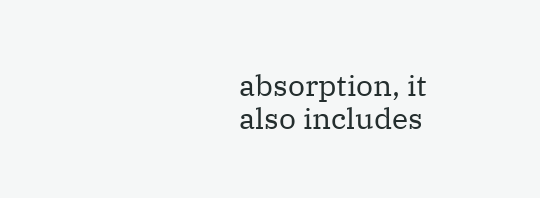absorption, it also includes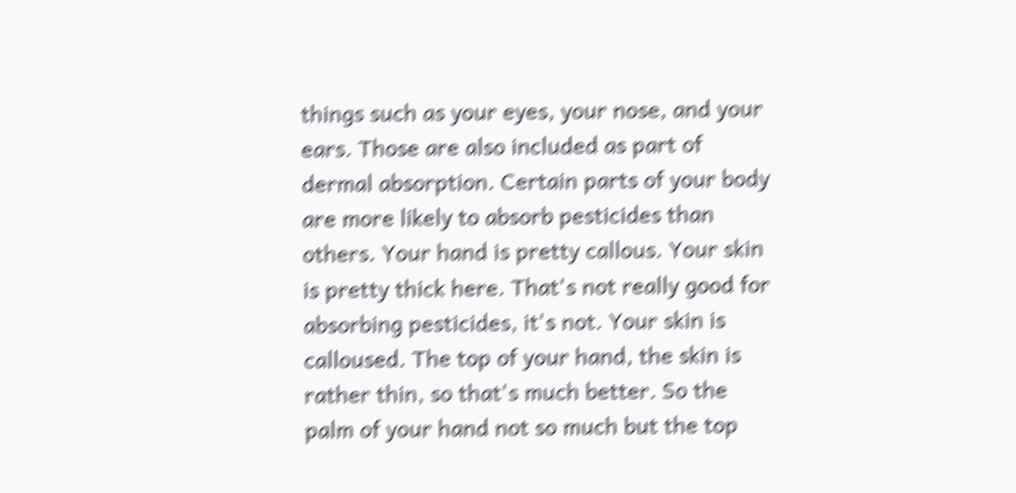things such as your eyes, your nose, and your ears. Those are also included as part of dermal absorption. Certain parts of your body are more likely to absorb pesticides than others. Your hand is pretty callous. Your skin is pretty thick here. That's not really good for absorbing pesticides, it's not. Your skin is calloused. The top of your hand, the skin is rather thin, so that's much better. So the palm of your hand not so much but the top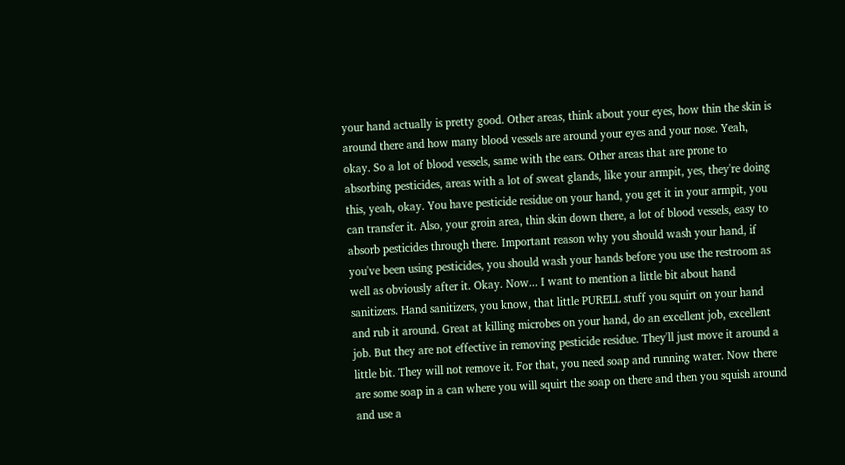your hand actually is pretty good. Other areas, think about your eyes, how thin the skin is around there and how many blood vessels are around your eyes and your nose. Yeah, okay. So a lot of blood vessels, same with the ears. Other areas that are prone to absorbing pesticides, areas with a lot of sweat glands, like your armpit, yes, they're doing this, yeah, okay. You have pesticide residue on your hand, you get it in your armpit, you can transfer it. Also, your groin area, thin skin down there, a lot of blood vessels, easy to absorb pesticides through there. Important reason why you should wash your hand, if you've been using pesticides, you should wash your hands before you use the restroom as well as obviously after it. Okay. Now... I want to mention a little bit about hand sanitizers. Hand sanitizers, you know, that little PURELL stuff you squirt on your hand and rub it around. Great at killing microbes on your hand, do an excellent job, excellent job. But they are not effective in removing pesticide residue. They'll just move it around a little bit. They will not remove it. For that, you need soap and running water. Now there are some soap in a can where you will squirt the soap on there and then you squish around and use a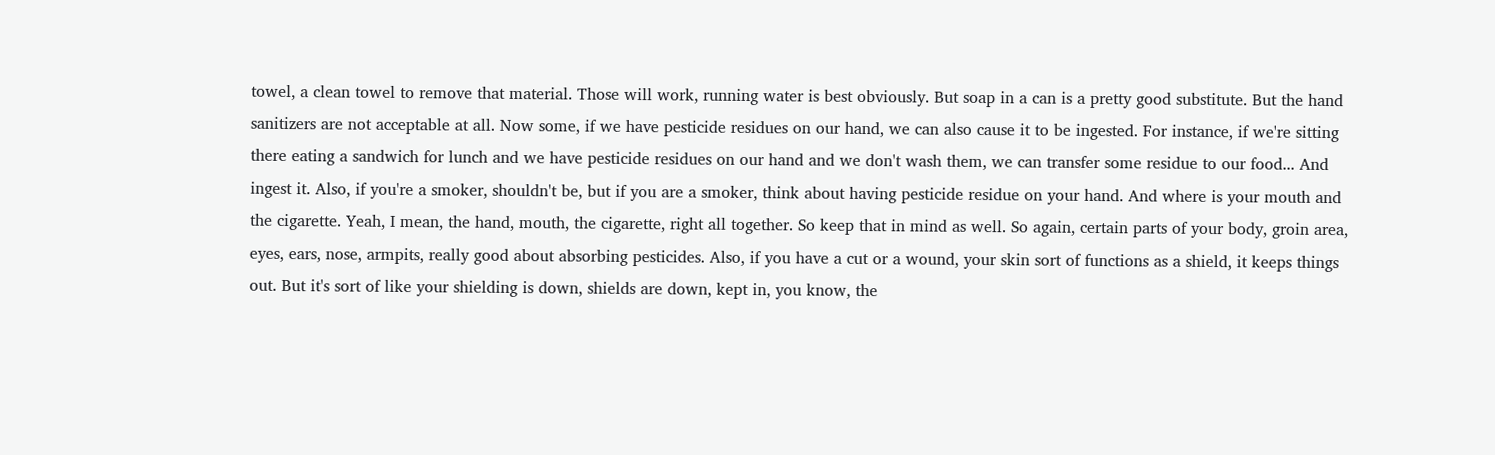towel, a clean towel to remove that material. Those will work, running water is best obviously. But soap in a can is a pretty good substitute. But the hand sanitizers are not acceptable at all. Now some, if we have pesticide residues on our hand, we can also cause it to be ingested. For instance, if we're sitting there eating a sandwich for lunch and we have pesticide residues on our hand and we don't wash them, we can transfer some residue to our food... And ingest it. Also, if you're a smoker, shouldn't be, but if you are a smoker, think about having pesticide residue on your hand. And where is your mouth and the cigarette. Yeah, I mean, the hand, mouth, the cigarette, right all together. So keep that in mind as well. So again, certain parts of your body, groin area, eyes, ears, nose, armpits, really good about absorbing pesticides. Also, if you have a cut or a wound, your skin sort of functions as a shield, it keeps things out. But it's sort of like your shielding is down, shields are down, kept in, you know, the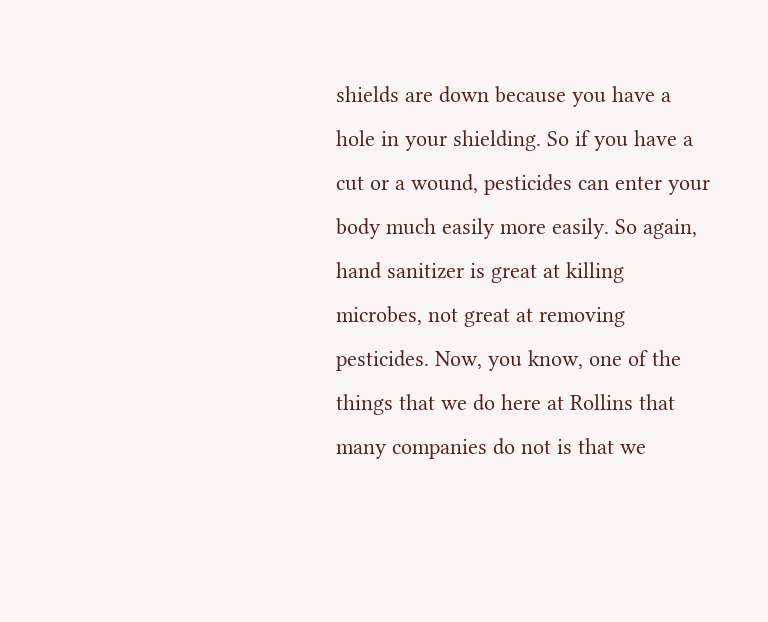shields are down because you have a hole in your shielding. So if you have a cut or a wound, pesticides can enter your body much easily more easily. So again, hand sanitizer is great at killing microbes, not great at removing pesticides. Now, you know, one of the things that we do here at Rollins that many companies do not is that we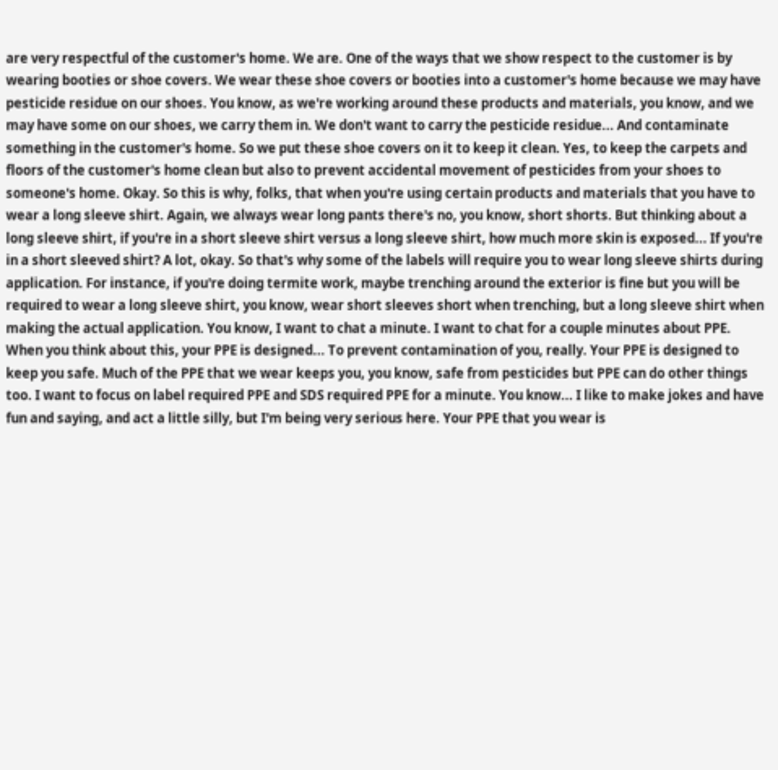are very respectful of the customer's home. We are. One of the ways that we show respect to the customer is by wearing booties or shoe covers. We wear these shoe covers or booties into a customer's home because we may have pesticide residue on our shoes. You know, as we're working around these products and materials, you know, and we may have some on our shoes, we carry them in. We don't want to carry the pesticide residue... And contaminate something in the customer's home. So we put these shoe covers on it to keep it clean. Yes, to keep the carpets and floors of the customer's home clean but also to prevent accidental movement of pesticides from your shoes to someone's home. Okay. So this is why, folks, that when you're using certain products and materials that you have to wear a long sleeve shirt. Again, we always wear long pants there's no, you know, short shorts. But thinking about a long sleeve shirt, if you're in a short sleeve shirt versus a long sleeve shirt, how much more skin is exposed... If you're in a short sleeved shirt? A lot, okay. So that's why some of the labels will require you to wear long sleeve shirts during application. For instance, if you're doing termite work, maybe trenching around the exterior is fine but you will be required to wear a long sleeve shirt, you know, wear short sleeves short when trenching, but a long sleeve shirt when making the actual application. You know, I want to chat a minute. I want to chat for a couple minutes about PPE. When you think about this, your PPE is designed... To prevent contamination of you, really. Your PPE is designed to keep you safe. Much of the PPE that we wear keeps you, you know, safe from pesticides but PPE can do other things too. I want to focus on label required PPE and SDS required PPE for a minute. You know... I like to make jokes and have fun and saying, and act a little silly, but I'm being very serious here. Your PPE that you wear is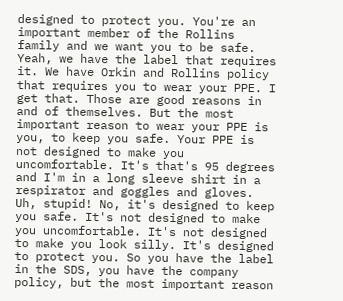designed to protect you. You're an important member of the Rollins family and we want you to be safe. Yeah, we have the label that requires it. We have Orkin and Rollins policy that requires you to wear your PPE. I get that. Those are good reasons in and of themselves. But the most important reason to wear your PPE is you, to keep you safe. Your PPE is not designed to make you uncomfortable. It's that's 95 degrees and I'm in a long sleeve shirt in a respirator and goggles and gloves. Uh, stupid! No, it's designed to keep you safe. It's not designed to make you uncomfortable. It's not designed to make you look silly. It's designed to protect you. So you have the label in the SDS, you have the company policy, but the most important reason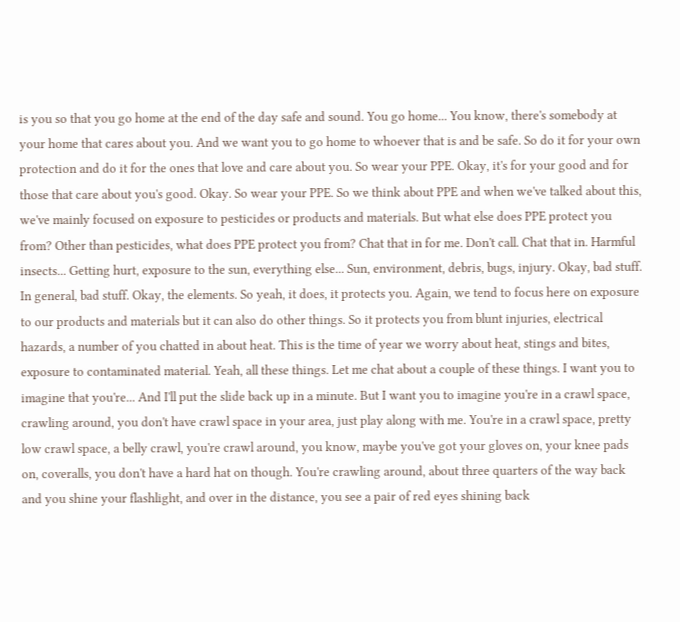is you so that you go home at the end of the day safe and sound. You go home... You know, there's somebody at your home that cares about you. And we want you to go home to whoever that is and be safe. So do it for your own protection and do it for the ones that love and care about you. So wear your PPE. Okay, it's for your good and for those that care about you's good. Okay. So wear your PPE. So we think about PPE and when we've talked about this, we've mainly focused on exposure to pesticides or products and materials. But what else does PPE protect you from? Other than pesticides, what does PPE protect you from? Chat that in for me. Don't call. Chat that in. Harmful insects... Getting hurt, exposure to the sun, everything else... Sun, environment, debris, bugs, injury. Okay, bad stuff. In general, bad stuff. Okay, the elements. So yeah, it does, it protects you. Again, we tend to focus here on exposure to our products and materials but it can also do other things. So it protects you from blunt injuries, electrical hazards, a number of you chatted in about heat. This is the time of year we worry about heat, stings and bites, exposure to contaminated material. Yeah, all these things. Let me chat about a couple of these things. I want you to imagine that you're... And I'll put the slide back up in a minute. But I want you to imagine you're in a crawl space, crawling around, you don't have crawl space in your area, just play along with me. You're in a crawl space, pretty low crawl space, a belly crawl, you're crawl around, you know, maybe you've got your gloves on, your knee pads on, coveralls, you don't have a hard hat on though. You're crawling around, about three quarters of the way back and you shine your flashlight, and over in the distance, you see a pair of red eyes shining back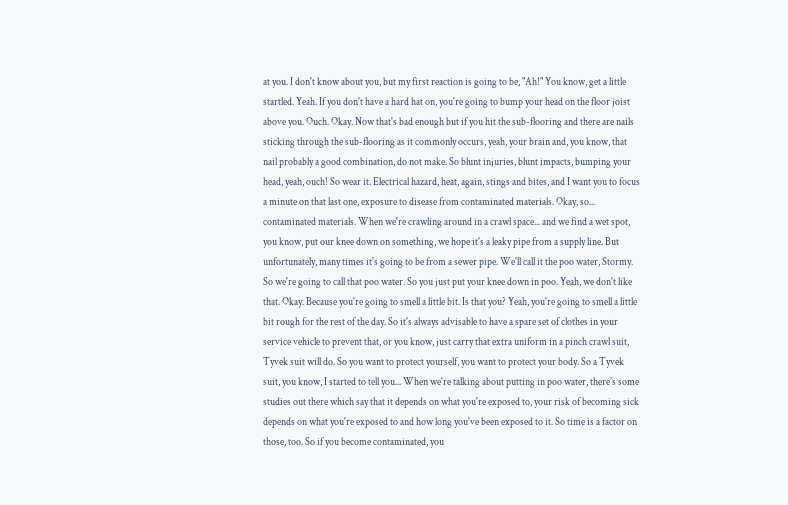at you. I don't know about you, but my first reaction is going to be, "Ah!" You know, get a little startled. Yeah. If you don't have a hard hat on, you're going to bump your head on the floor joist above you. Ouch. Okay. Now that's bad enough but if you hit the sub-flooring and there are nails sticking through the sub-flooring as it commonly occurs, yeah, your brain and, you know, that nail probably a good combination, do not make. So blunt injuries, blunt impacts, bumping your head, yeah, ouch! So wear it. Electrical hazard, heat, again, stings and bites, and I want you to focus a minute on that last one, exposure to disease from contaminated materials. Okay, so... contaminated materials. When we're crawling around in a crawl space... and we find a wet spot, you know, put our knee down on something, we hope it's a leaky pipe from a supply line. But unfortunately, many times it's going to be from a sewer pipe. We'll call it the poo water, Stormy. So we're going to call that poo water. So you just put your knee down in poo. Yeah, we don't like that. Okay. Because you're going to smell a little bit. Is that you? Yeah, you're going to smell a little bit rough for the rest of the day. So it's always advisable to have a spare set of clothes in your service vehicle to prevent that, or you know, just carry that extra uniform in a pinch crawl suit, Tyvek suit will do. So you want to protect yourself, you want to protect your body. So a Tyvek suit, you know, I started to tell you... When we're talking about putting in poo water, there's some studies out there which say that it depends on what you're exposed to, your risk of becoming sick depends on what you're exposed to and how long you've been exposed to it. So time is a factor on those, too. So if you become contaminated, you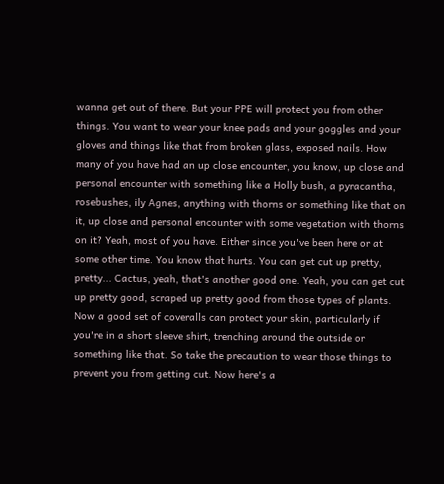wanna get out of there. But your PPE will protect you from other things. You want to wear your knee pads and your goggles and your gloves and things like that from broken glass, exposed nails. How many of you have had an up close encounter, you know, up close and personal encounter with something like a Holly bush, a pyracantha, rosebushes, ily Agnes, anything with thorns or something like that on it, up close and personal encounter with some vegetation with thorns on it? Yeah, most of you have. Either since you've been here or at some other time. You know that hurts. You can get cut up pretty, pretty... Cactus, yeah, that's another good one. Yeah, you can get cut up pretty good, scraped up pretty good from those types of plants. Now a good set of coveralls can protect your skin, particularly if you're in a short sleeve shirt, trenching around the outside or something like that. So take the precaution to wear those things to prevent you from getting cut. Now here's a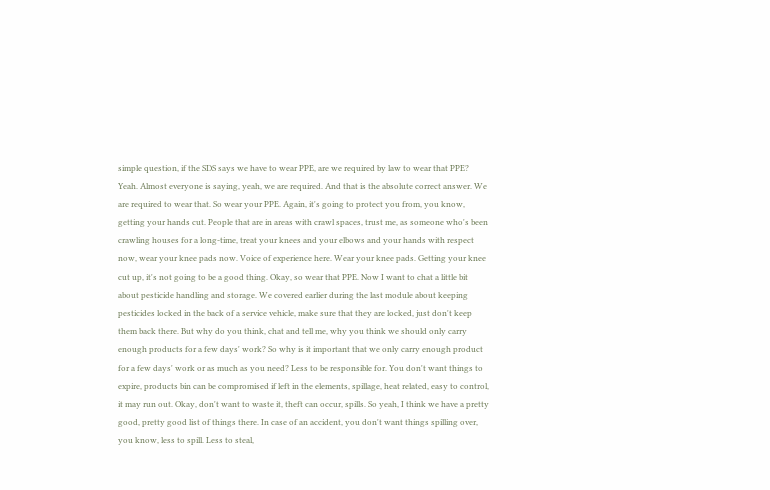simple question, if the SDS says we have to wear PPE, are we required by law to wear that PPE? Yeah. Almost everyone is saying, yeah, we are required. And that is the absolute correct answer. We are required to wear that. So wear your PPE. Again, it's going to protect you from, you know, getting your hands cut. People that are in areas with crawl spaces, trust me, as someone who's been crawling houses for a long-time, treat your knees and your elbows and your hands with respect now, wear your knee pads now. Voice of experience here. Wear your knee pads. Getting your knee cut up, it's not going to be a good thing. Okay, so wear that PPE. Now I want to chat a little bit about pesticide handling and storage. We covered earlier during the last module about keeping pesticides locked in the back of a service vehicle, make sure that they are locked, just don't keep them back there. But why do you think, chat and tell me, why you think we should only carry enough products for a few days' work? So why is it important that we only carry enough product for a few days' work or as much as you need? Less to be responsible for. You don't want things to expire, products bin can be compromised if left in the elements, spillage, heat related, easy to control, it may run out. Okay, don't want to waste it, theft can occur, spills. So yeah, I think we have a pretty good, pretty good list of things there. In case of an accident, you don't want things spilling over, you know, less to spill. Less to steal,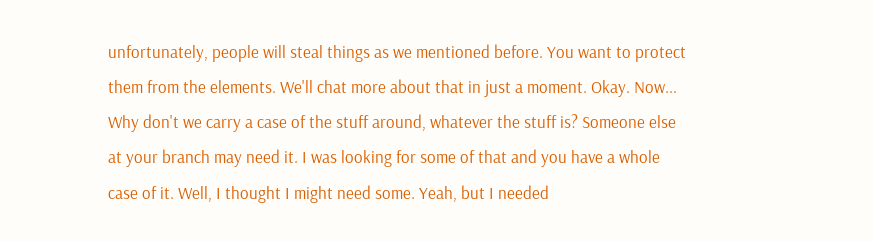unfortunately, people will steal things as we mentioned before. You want to protect them from the elements. We'll chat more about that in just a moment. Okay. Now... Why don't we carry a case of the stuff around, whatever the stuff is? Someone else at your branch may need it. I was looking for some of that and you have a whole case of it. Well, I thought I might need some. Yeah, but I needed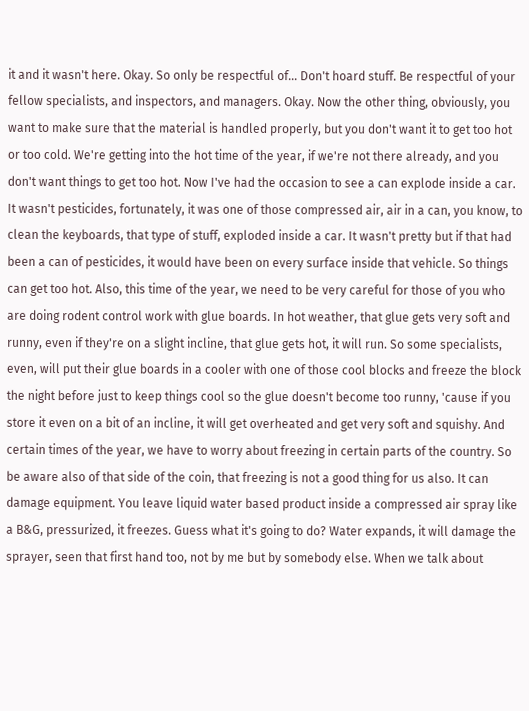it and it wasn't here. Okay. So only be respectful of... Don't hoard stuff. Be respectful of your fellow specialists, and inspectors, and managers. Okay. Now the other thing, obviously, you want to make sure that the material is handled properly, but you don't want it to get too hot or too cold. We're getting into the hot time of the year, if we're not there already, and you don't want things to get too hot. Now I've had the occasion to see a can explode inside a car. It wasn't pesticides, fortunately, it was one of those compressed air, air in a can, you know, to clean the keyboards, that type of stuff, exploded inside a car. It wasn't pretty but if that had been a can of pesticides, it would have been on every surface inside that vehicle. So things can get too hot. Also, this time of the year, we need to be very careful for those of you who are doing rodent control work with glue boards. In hot weather, that glue gets very soft and runny, even if they're on a slight incline, that glue gets hot, it will run. So some specialists, even, will put their glue boards in a cooler with one of those cool blocks and freeze the block the night before just to keep things cool so the glue doesn't become too runny, 'cause if you store it even on a bit of an incline, it will get overheated and get very soft and squishy. And certain times of the year, we have to worry about freezing in certain parts of the country. So be aware also of that side of the coin, that freezing is not a good thing for us also. It can damage equipment. You leave liquid water based product inside a compressed air spray like a B&G, pressurized, it freezes. Guess what it's going to do? Water expands, it will damage the sprayer, seen that first hand too, not by me but by somebody else. When we talk about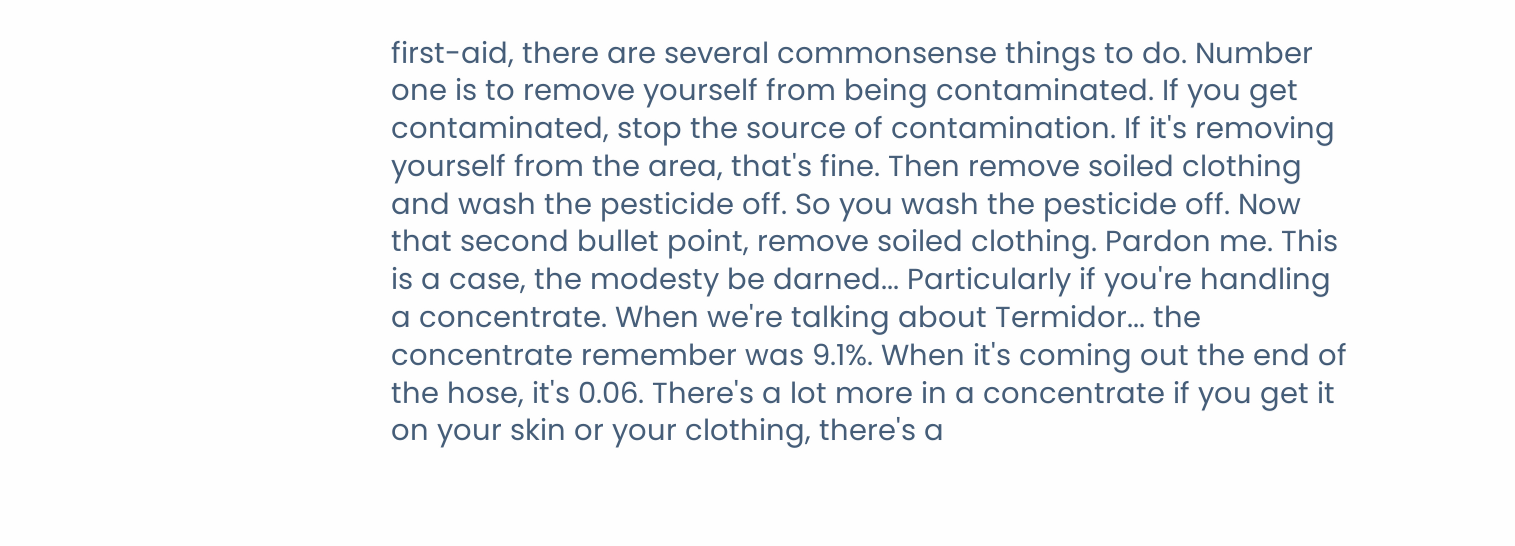first-aid, there are several commonsense things to do. Number one is to remove yourself from being contaminated. If you get contaminated, stop the source of contamination. If it's removing yourself from the area, that's fine. Then remove soiled clothing and wash the pesticide off. So you wash the pesticide off. Now that second bullet point, remove soiled clothing. Pardon me. This is a case, the modesty be darned... Particularly if you're handling a concentrate. When we're talking about Termidor... the concentrate remember was 9.1%. When it's coming out the end of the hose, it's 0.06. There's a lot more in a concentrate if you get it on your skin or your clothing, there's a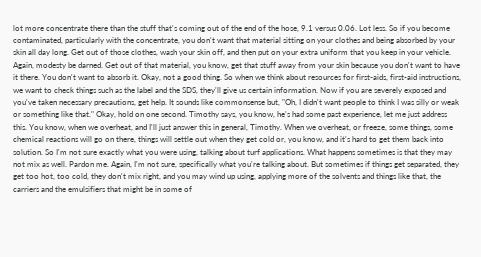lot more concentrate there than the stuff that's coming out of the end of the hose, 9.1 versus 0.06. Lot less. So if you become contaminated, particularly with the concentrate, you don't want that material sitting on your clothes and being absorbed by your skin all day long. Get out of those clothes, wash your skin off, and then put on your extra uniform that you keep in your vehicle. Again, modesty be darned. Get out of that material, you know, get that stuff away from your skin because you don't want to have it there. You don't want to absorb it. Okay, not a good thing. So when we think about resources for first-aids, first-aid instructions, we want to check things such as the label and the SDS, they'll give us certain information. Now if you are severely exposed and you've taken necessary precautions, get help. It sounds like commonsense but, "Oh, I didn't want people to think I was silly or weak or something like that." Okay, hold on one second. Timothy says, you know, he's had some past experience, let me just address this. You know, when we overheat, and I'll just answer this in general, Timothy. When we overheat, or freeze, some things, some chemical reactions will go on there, things will settle out when they get cold or, you know, and it's hard to get them back into solution. So I'm not sure exactly what you were using, talking about turf applications. What happens sometimes is that they may not mix as well. Pardon me. Again, I'm not sure, specifically what you're talking about. But sometimes if things get separated, they get too hot, too cold, they don't mix right, and you may wind up using, applying more of the solvents and things like that, the carriers and the emulsifiers that might be in some of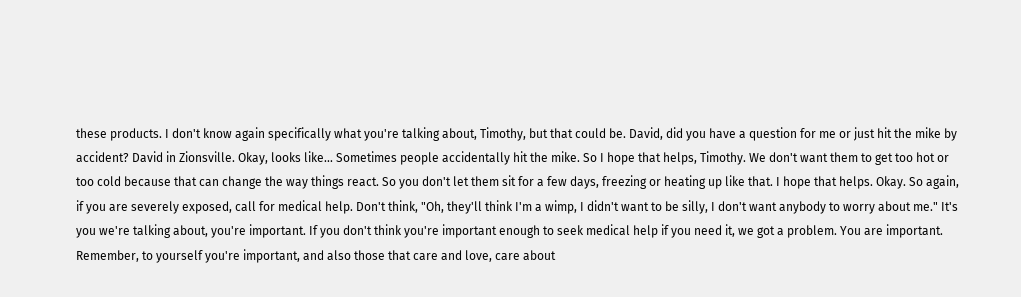these products. I don't know again specifically what you're talking about, Timothy, but that could be. David, did you have a question for me or just hit the mike by accident? David in Zionsville. Okay, looks like... Sometimes people accidentally hit the mike. So I hope that helps, Timothy. We don't want them to get too hot or too cold because that can change the way things react. So you don't let them sit for a few days, freezing or heating up like that. I hope that helps. Okay. So again, if you are severely exposed, call for medical help. Don't think, "Oh, they'll think I'm a wimp, I didn't want to be silly, I don't want anybody to worry about me." It's you we're talking about, you're important. If you don't think you're important enough to seek medical help if you need it, we got a problem. You are important. Remember, to yourself you're important, and also those that care and love, care about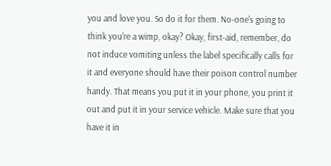you and love you. So do it for them. No-one's going to think you're a wimp, okay? Okay, first-aid, remember, do not induce vomiting unless the label specifically calls for it and everyone should have their poison control number handy. That means you put it in your phone, you print it out and put it in your service vehicle. Make sure that you have it in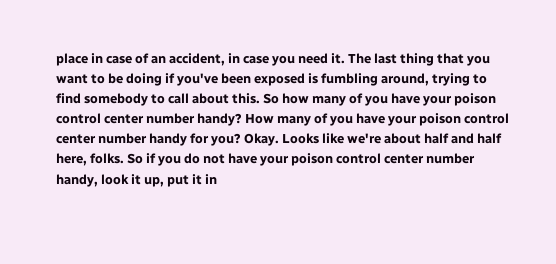place in case of an accident, in case you need it. The last thing that you want to be doing if you've been exposed is fumbling around, trying to find somebody to call about this. So how many of you have your poison control center number handy? How many of you have your poison control center number handy for you? Okay. Looks like we're about half and half here, folks. So if you do not have your poison control center number handy, look it up, put it in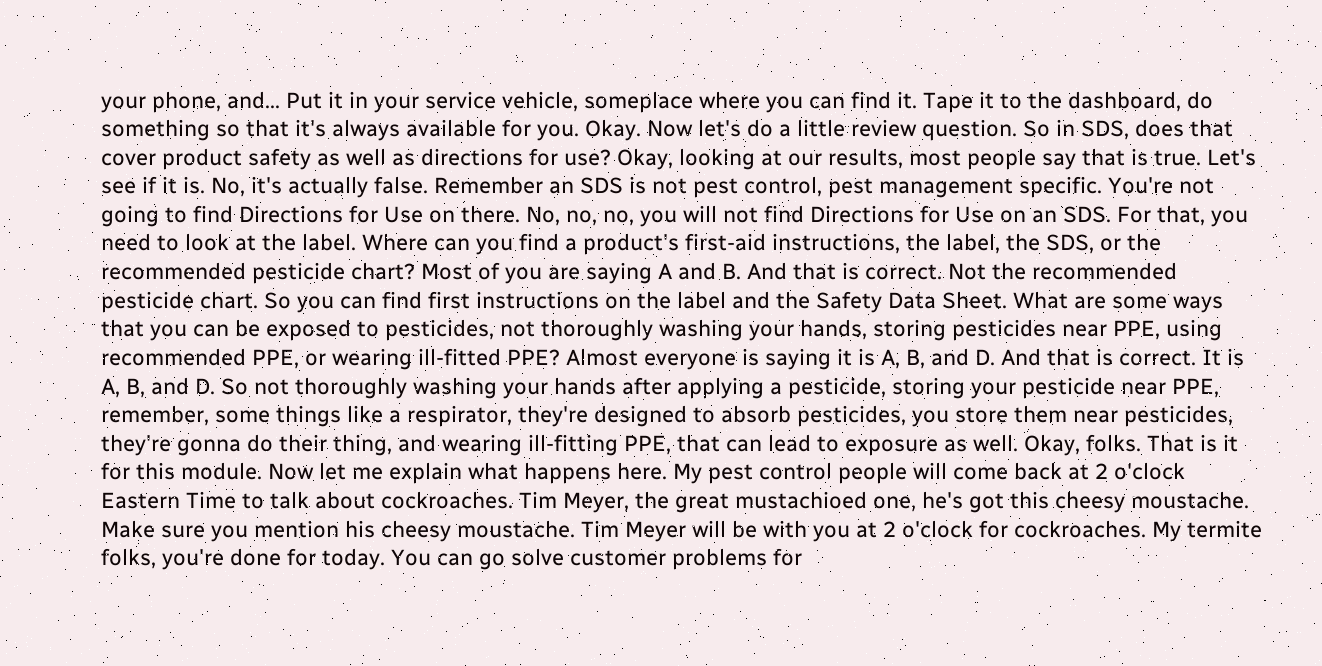your phone, and... Put it in your service vehicle, someplace where you can find it. Tape it to the dashboard, do something so that it's always available for you. Okay. Now let's do a little review question. So in SDS, does that cover product safety as well as directions for use? Okay, looking at our results, most people say that is true. Let's see if it is. No, it's actually false. Remember an SDS is not pest control, pest management specific. You're not going to find Directions for Use on there. No, no, no, you will not find Directions for Use on an SDS. For that, you need to look at the label. Where can you find a product's first-aid instructions, the label, the SDS, or the recommended pesticide chart? Most of you are saying A and B. And that is correct. Not the recommended pesticide chart. So you can find first instructions on the label and the Safety Data Sheet. What are some ways that you can be exposed to pesticides, not thoroughly washing your hands, storing pesticides near PPE, using recommended PPE, or wearing ill-fitted PPE? Almost everyone is saying it is A, B, and D. And that is correct. It is A, B, and D. So not thoroughly washing your hands after applying a pesticide, storing your pesticide near PPE, remember, some things like a respirator, they're designed to absorb pesticides, you store them near pesticides, they're gonna do their thing, and wearing ill-fitting PPE, that can lead to exposure as well. Okay, folks. That is it for this module. Now let me explain what happens here. My pest control people will come back at 2 o'clock Eastern Time to talk about cockroaches. Tim Meyer, the great mustachioed one, he's got this cheesy moustache. Make sure you mention his cheesy moustache. Tim Meyer will be with you at 2 o'clock for cockroaches. My termite folks, you're done for today. You can go solve customer problems for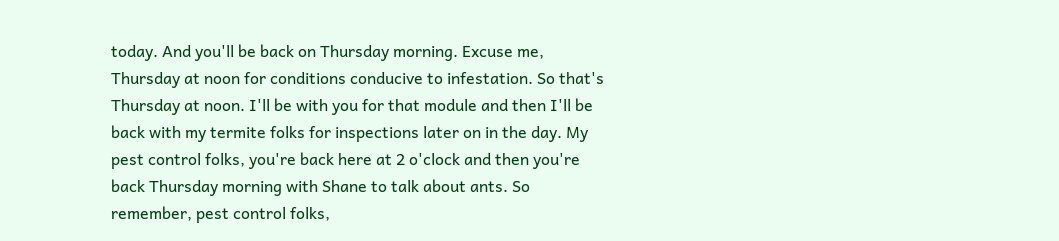today. And you'll be back on Thursday morning. Excuse me, Thursday at noon for conditions conducive to infestation. So that's Thursday at noon. I'll be with you for that module and then I'll be back with my termite folks for inspections later on in the day. My pest control folks, you're back here at 2 o'clock and then you're back Thursday morning with Shane to talk about ants. So remember, pest control folks,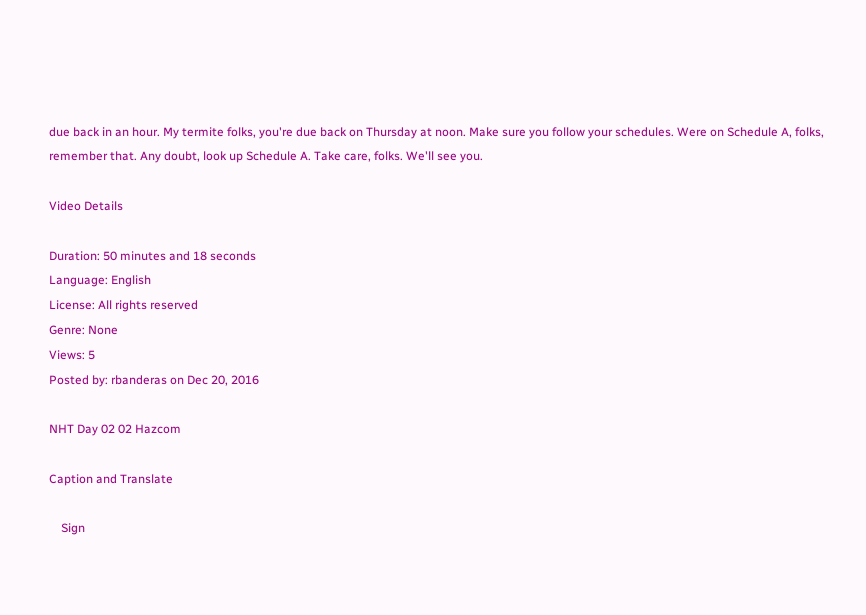due back in an hour. My termite folks, you're due back on Thursday at noon. Make sure you follow your schedules. Were on Schedule A, folks, remember that. Any doubt, look up Schedule A. Take care, folks. We'll see you.

Video Details

Duration: 50 minutes and 18 seconds
Language: English
License: All rights reserved
Genre: None
Views: 5
Posted by: rbanderas on Dec 20, 2016

NHT Day 02 02 Hazcom

Caption and Translate

    Sign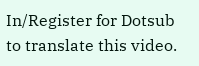In/Register for Dotsub to translate this video.